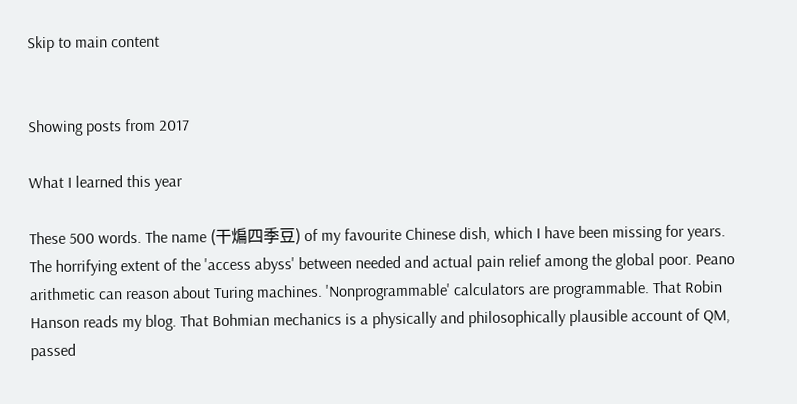Skip to main content


Showing posts from 2017

What I learned this year

These 500 words. The name (干煸四季豆) of my favourite Chinese dish, which I have been missing for years. The horrifying extent of the 'access abyss' between needed and actual pain relief among the global poor. Peano arithmetic can reason about Turing machines. 'Nonprogrammable' calculators are programmable. That Robin Hanson reads my blog. That Bohmian mechanics is a physically and philosophically plausible account of QM, passed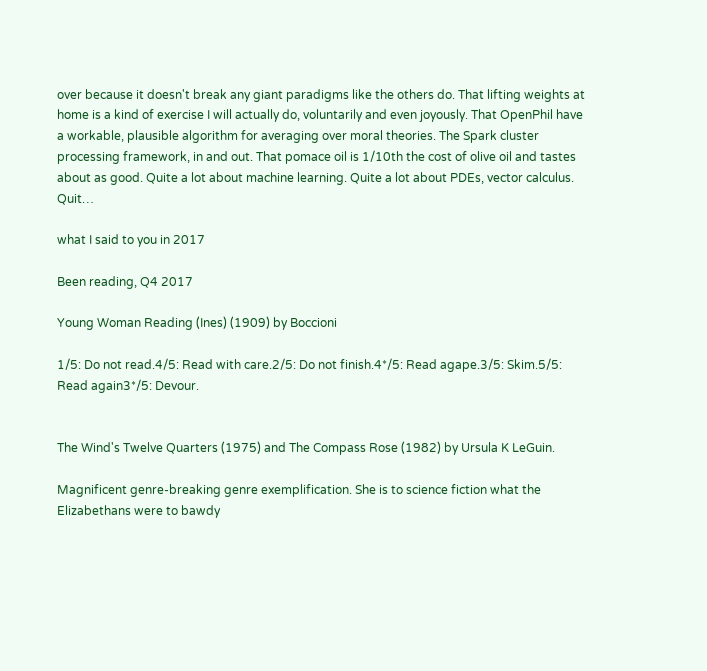over because it doesn't break any giant paradigms like the others do. That lifting weights at home is a kind of exercise I will actually do, voluntarily and even joyously. That OpenPhil have a workable, plausible algorithm for averaging over moral theories. The Spark cluster processing framework, in and out. That pomace oil is 1/10th the cost of olive oil and tastes about as good. Quite a lot about machine learning. Quite a lot about PDEs, vector calculus. Quit…

what I said to you in 2017

Been reading, Q4 2017

Young Woman Reading (Ines) (1909) by Boccioni

1/5: Do not read.4/5: Read with care.2/5: Do not finish.4*/5: Read agape.3/5: Skim.5/5: Read again3*/5: Devour.


The Wind's Twelve Quarters (1975) and The Compass Rose (1982) by Ursula K LeGuin.

Magnificent genre-breaking genre exemplification. She is to science fiction what the Elizabethans were to bawdy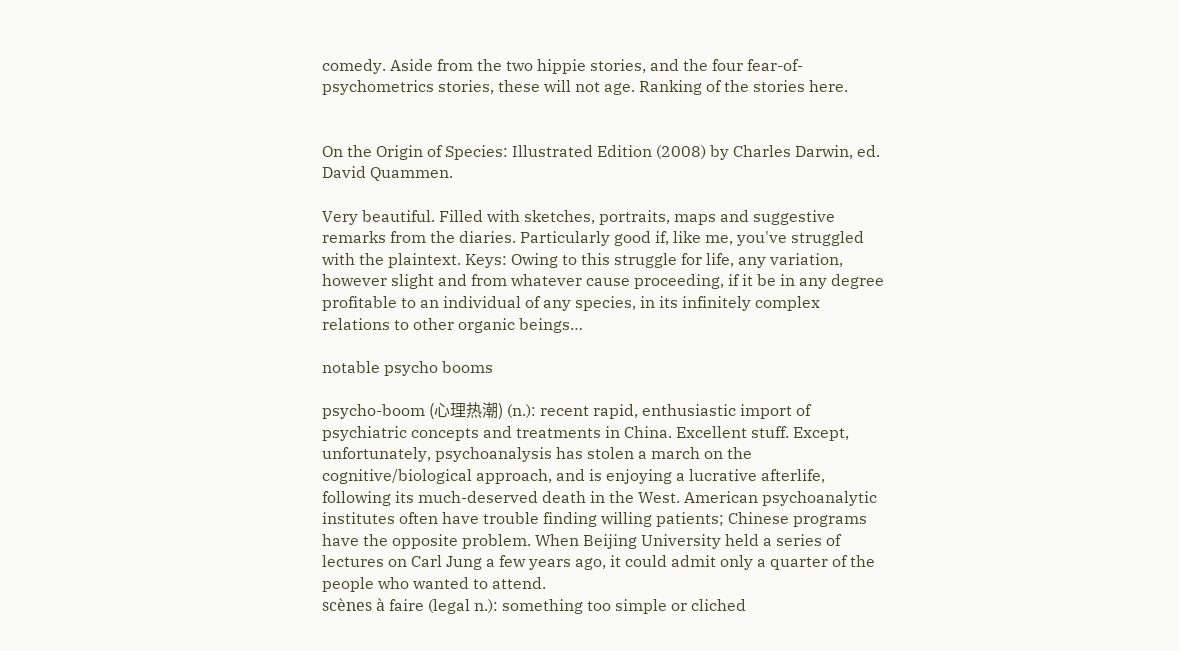comedy. Aside from the two hippie stories, and the four fear-of-psychometrics stories, these will not age. Ranking of the stories here.


On the Origin of Species: Illustrated Edition (2008) by Charles Darwin, ed. David Quammen.

Very beautiful. Filled with sketches, portraits, maps and suggestive remarks from the diaries. Particularly good if, like me, you've struggled with the plaintext. Keys: Owing to this struggle for life, any variation, however slight and from whatever cause proceeding, if it be in any degree profitable to an individual of any species, in its infinitely complex relations to other organic beings…

notable psycho booms

psycho-boom (心理热潮) (n.): recent rapid, enthusiastic import of psychiatric concepts and treatments in China. Excellent stuff. Except, unfortunately, psychoanalysis has stolen a march on the cognitive/biological approach, and is enjoying a lucrative afterlife, following its much-deserved death in the West. American psychoanalytic institutes often have trouble finding willing patients; Chinese programs have the opposite problem. When Beijing University held a series of lectures on Carl Jung a few years ago, it could admit only a quarter of the people who wanted to attend.
scènes à faire (legal n.): something too simple or cliched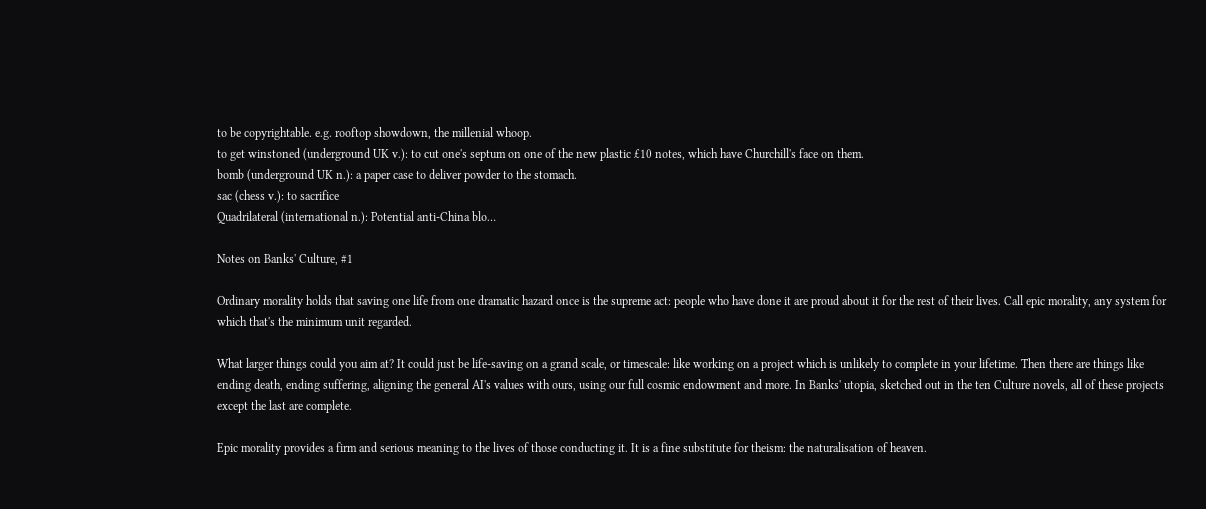to be copyrightable. e.g. rooftop showdown, the millenial whoop.
to get winstoned (underground UK v.): to cut one's septum on one of the new plastic £10 notes, which have Churchill's face on them.
bomb (underground UK n.): a paper case to deliver powder to the stomach.
sac (chess v.): to sacrifice
Quadrilateral (international n.): Potential anti-China blo…

Notes on Banks' Culture, #1

Ordinary morality holds that saving one life from one dramatic hazard once is the supreme act: people who have done it are proud about it for the rest of their lives. Call epic morality, any system for which that's the minimum unit regarded.

What larger things could you aim at? It could just be life-saving on a grand scale, or timescale: like working on a project which is unlikely to complete in your lifetime. Then there are things like ending death, ending suffering, aligning the general AI's values with ours, using our full cosmic endowment and more. In Banks' utopia, sketched out in the ten Culture novels, all of these projects except the last are complete.

Epic morality provides a firm and serious meaning to the lives of those conducting it. It is a fine substitute for theism: the naturalisation of heaven.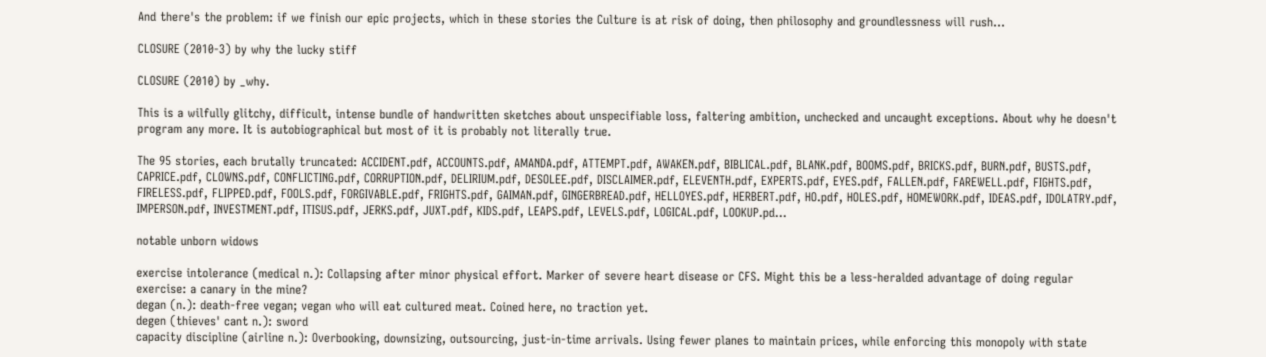And there's the problem: if we finish our epic projects, which in these stories the Culture is at risk of doing, then philosophy and groundlessness will rush…

CLOSURE (2010-3) by why the lucky stiff

CLOSURE (2010) by _why.

This is a wilfully glitchy, difficult, intense bundle of handwritten sketches about unspecifiable loss, faltering ambition, unchecked and uncaught exceptions. About why he doesn't program any more. It is autobiographical but most of it is probably not literally true.

The 95 stories, each brutally truncated: ACCIDENT.pdf, ACCOUNTS.pdf, AMANDA.pdf, ATTEMPT.pdf, AWAKEN.pdf, BIBLICAL.pdf, BLANK.pdf, BOOMS.pdf, BRICKS.pdf, BURN.pdf, BUSTS.pdf, CAPRICE.pdf, CLOWNS.pdf, CONFLICTING.pdf, CORRUPTION.pdf, DELIRIUM.pdf, DESOLEE.pdf, DISCLAIMER.pdf, ELEVENTH.pdf, EXPERTS.pdf, EYES.pdf, FALLEN.pdf, FAREWELL.pdf, FIGHTS.pdf, FIRELESS.pdf, FLIPPED.pdf, FOOLS.pdf, FORGIVABLE.pdf, FRIGHTS.pdf, GAIMAN.pdf, GINGERBREAD.pdf, HELLOYES.pdf, HERBERT.pdf, HO.pdf, HOLES.pdf, HOMEWORK.pdf, IDEAS.pdf, IDOLATRY.pdf, IMPERSON.pdf, INVESTMENT.pdf, ITISUS.pdf, JERKS.pdf, JUXT.pdf, KIDS.pdf, LEAPS.pdf, LEVELS.pdf, LOGICAL.pdf, LOOKUP.pd…

notable unborn widows

exercise intolerance (medical n.): Collapsing after minor physical effort. Marker of severe heart disease or CFS. Might this be a less-heralded advantage of doing regular exercise: a canary in the mine?
degan (n.): death-free vegan; vegan who will eat cultured meat. Coined here, no traction yet.
degen (thieves' cant n.): sword
capacity discipline (airline n.): Overbooking, downsizing, outsourcing, just-in-time arrivals. Using fewer planes to maintain prices, while enforcing this monopoly with state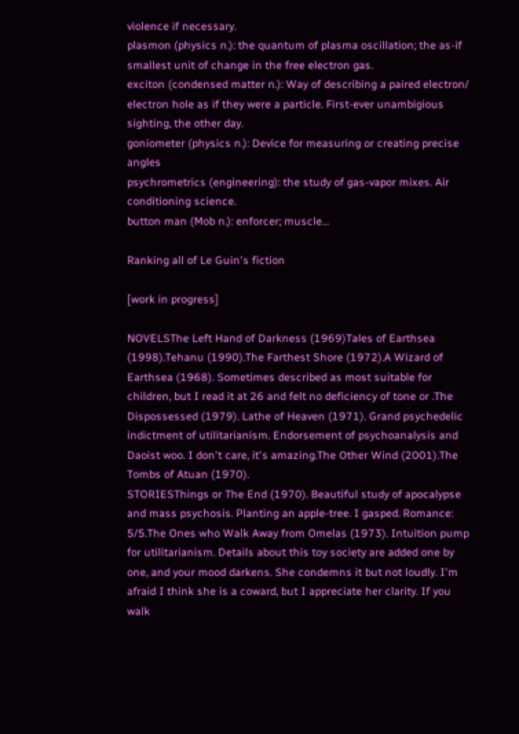violence if necessary.
plasmon (physics n.): the quantum of plasma oscillation; the as-if smallest unit of change in the free electron gas.
exciton (condensed matter n.): Way of describing a paired electron/ electron hole as if they were a particle. First-ever unambigious sighting, the other day.
goniometer (physics n.): Device for measuring or creating precise angles
psychrometrics (engineering): the study of gas-vapor mixes. Air conditioning science.
button man (Mob n.): enforcer; muscle…

Ranking all of Le Guin's fiction

[work in progress]

NOVELSThe Left Hand of Darkness (1969)Tales of Earthsea (1998).Tehanu (1990).The Farthest Shore (1972).A Wizard of Earthsea (1968). Sometimes described as most suitable for children, but I read it at 26 and felt no deficiency of tone or .The Dispossessed (1979). Lathe of Heaven (1971). Grand psychedelic indictment of utilitarianism. Endorsement of psychoanalysis and Daoist woo. I don't care, it's amazing.The Other Wind (2001).The Tombs of Atuan (1970).
STORIESThings or The End (1970). Beautiful study of apocalypse and mass psychosis. Planting an apple-tree. I gasped. Romance: 5/5.The Ones who Walk Away from Omelas (1973). Intuition pump for utilitarianism. Details about this toy society are added one by one, and your mood darkens. She condemns it but not loudly. I'm afraid I think she is a coward, but I appreciate her clarity. If you walk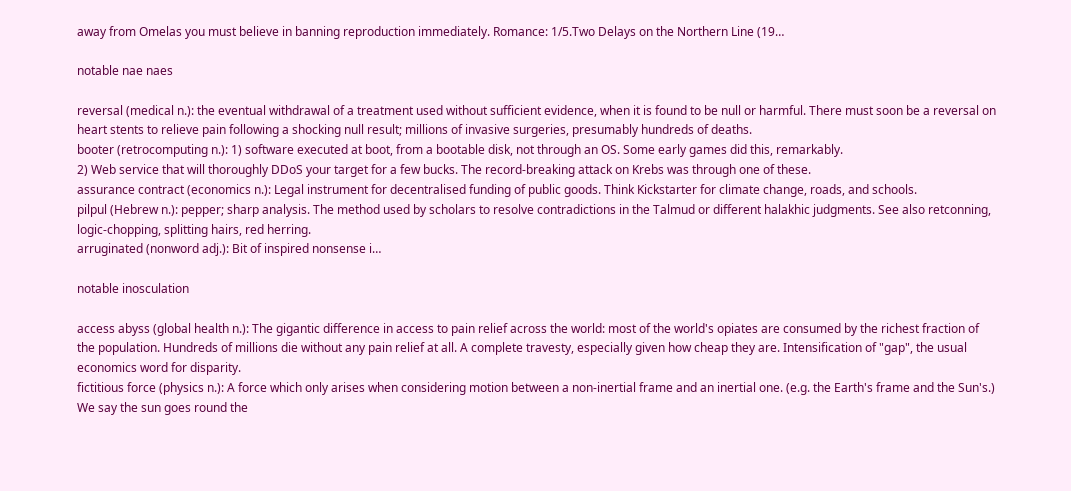away from Omelas you must believe in banning reproduction immediately. Romance: 1/5.Two Delays on the Northern Line (19…

notable nae naes

reversal (medical n.): the eventual withdrawal of a treatment used without sufficient evidence, when it is found to be null or harmful. There must soon be a reversal on heart stents to relieve pain following a shocking null result; millions of invasive surgeries, presumably hundreds of deaths.
booter (retrocomputing n.): 1) software executed at boot, from a bootable disk, not through an OS. Some early games did this, remarkably.
2) Web service that will thoroughly DDoS your target for a few bucks. The record-breaking attack on Krebs was through one of these.
assurance contract (economics n.): Legal instrument for decentralised funding of public goods. Think Kickstarter for climate change, roads, and schools.
pilpul (Hebrew n.): pepper; sharp analysis. The method used by scholars to resolve contradictions in the Talmud or different halakhic judgments. See also retconning, logic-chopping, splitting hairs, red herring.
arruginated (nonword adj.): Bit of inspired nonsense i…

notable inosculation

access abyss (global health n.): The gigantic difference in access to pain relief across the world: most of the world's opiates are consumed by the richest fraction of the population. Hundreds of millions die without any pain relief at all. A complete travesty, especially given how cheap they are. Intensification of "gap", the usual economics word for disparity.
fictitious force (physics n.): A force which only arises when considering motion between a non-inertial frame and an inertial one. (e.g. the Earth's frame and the Sun's.) We say the sun goes round the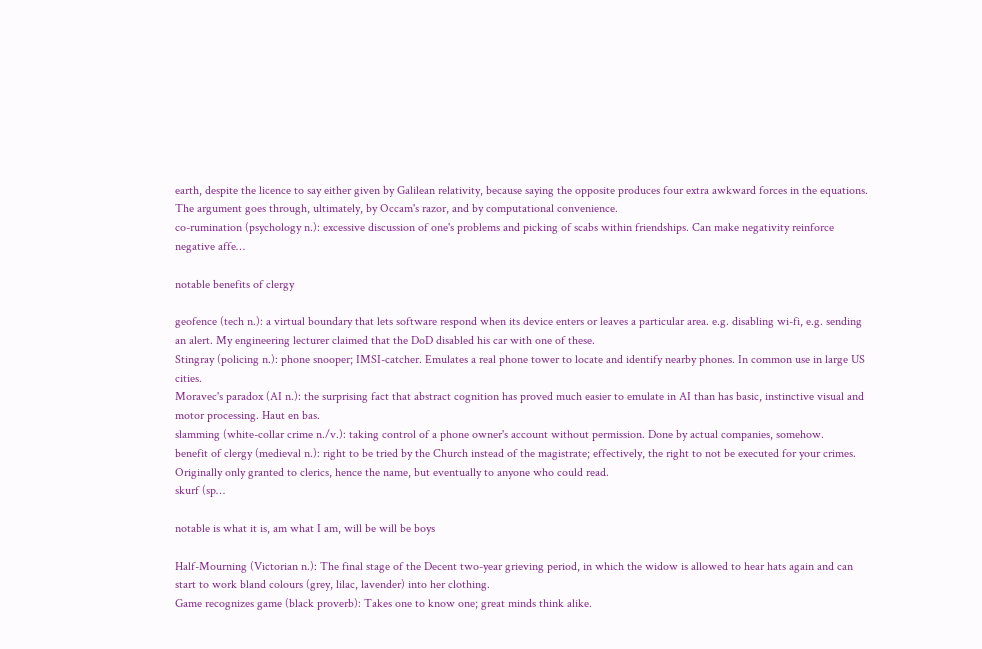earth, despite the licence to say either given by Galilean relativity, because saying the opposite produces four extra awkward forces in the equations. The argument goes through, ultimately, by Occam's razor, and by computational convenience.
co-rumination (psychology n.): excessive discussion of one's problems and picking of scabs within friendships. Can make negativity reinforce negative affe…

notable benefits of clergy

geofence (tech n.): a virtual boundary that lets software respond when its device enters or leaves a particular area. e.g. disabling wi-fi, e.g. sending an alert. My engineering lecturer claimed that the DoD disabled his car with one of these.
Stingray (policing n.): phone snooper; IMSI-catcher. Emulates a real phone tower to locate and identify nearby phones. In common use in large US cities.
Moravec's paradox (AI n.): the surprising fact that abstract cognition has proved much easier to emulate in AI than has basic, instinctive visual and motor processing. Haut en bas.
slamming (white-collar crime n./v.): taking control of a phone owner's account without permission. Done by actual companies, somehow.
benefit of clergy (medieval n.): right to be tried by the Church instead of the magistrate; effectively, the right to not be executed for your crimes. Originally only granted to clerics, hence the name, but eventually to anyone who could read.
skurf (sp…

notable is what it is, am what I am, will be will be boys

Half-Mourning (Victorian n.): The final stage of the Decent two-year grieving period, in which the widow is allowed to hear hats again and can start to work bland colours (grey, lilac, lavender) into her clothing.
Game recognizes game (black proverb): Takes one to know one; great minds think alike.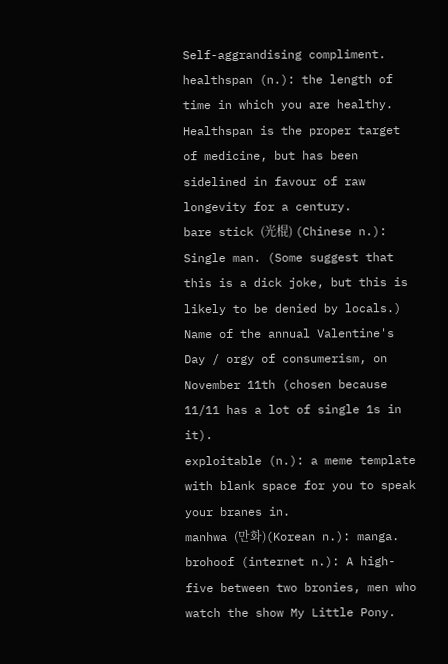Self-aggrandising compliment.
healthspan (n.): the length of time in which you are healthy. Healthspan is the proper target of medicine, but has been sidelined in favour of raw longevity for a century.
bare stick (光棍) (Chinese n.): Single man. (Some suggest that this is a dick joke, but this is likely to be denied by locals.) Name of the annual Valentine's Day / orgy of consumerism, on November 11th (chosen because 11/11 has a lot of single 1s in it).
exploitable (n.): a meme template with blank space for you to speak your branes in.
manhwa (만화)(Korean n.): manga.
brohoof (internet n.): A high-five between two bronies, men who watch the show My Little Pony.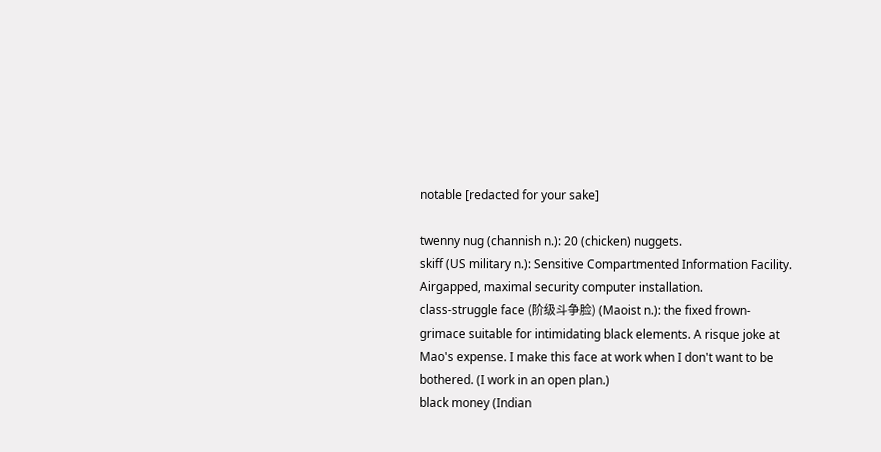notable [redacted for your sake]

twenny nug (channish n.): 20 (chicken) nuggets.
skiff (US military n.): Sensitive Compartmented Information Facility. Airgapped, maximal security computer installation.
class-struggle face (阶级斗争脸) (Maoist n.): the fixed frown-grimace suitable for intimidating black elements. A risque joke at Mao's expense. I make this face at work when I don't want to be bothered. (I work in an open plan.)
black money (Indian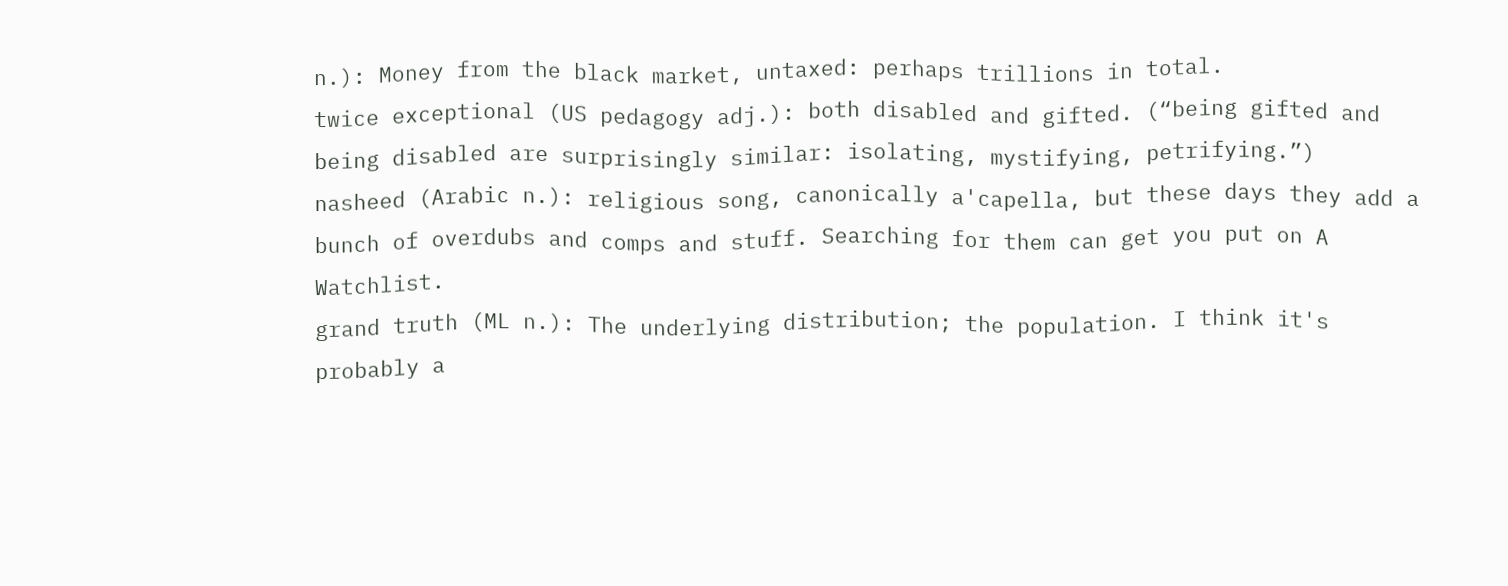n.): Money from the black market, untaxed: perhaps trillions in total.
twice exceptional (US pedagogy adj.): both disabled and gifted. (“being gifted and being disabled are surprisingly similar: isolating, mystifying, petrifying.”)
nasheed (Arabic n.): religious song, canonically a'capella, but these days they add a bunch of overdubs and comps and stuff. Searching for them can get you put on A Watchlist.
grand truth (ML n.): The underlying distribution; the population. I think it's probably a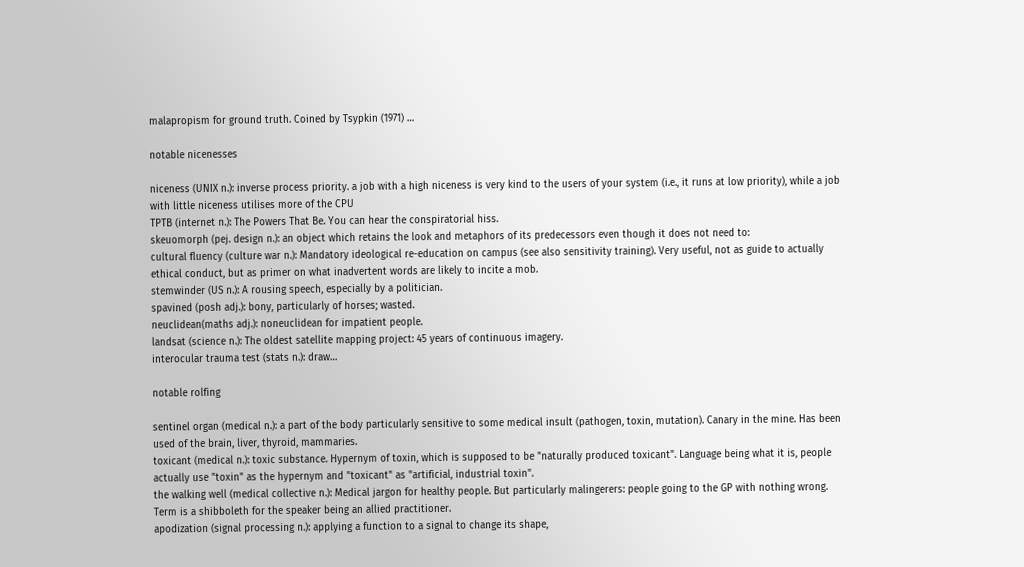malapropism for ground truth. Coined by Tsypkin (1971) …

notable nicenesses

niceness (UNIX n.): inverse process priority. a job with a high niceness is very kind to the users of your system (i.e., it runs at low priority), while a job with little niceness utilises more of the CPU
TPTB (internet n.): The Powers That Be. You can hear the conspiratorial hiss.
skeuomorph (pej. design n.): an object which retains the look and metaphors of its predecessors even though it does not need to:
cultural fluency (culture war n.): Mandatory ideological re-education on campus (see also sensitivity training). Very useful, not as guide to actually ethical conduct, but as primer on what inadvertent words are likely to incite a mob.
stemwinder (US n.): A rousing speech, especially by a politician.
spavined (posh adj.): bony, particularly of horses; wasted.
neuclidean(maths adj.): noneuclidean for impatient people.
landsat (science n.): The oldest satellite mapping project: 45 years of continuous imagery.
interocular trauma test (stats n.): draw…

notable rolfing

sentinel organ (medical n.): a part of the body particularly sensitive to some medical insult (pathogen, toxin, mutation). Canary in the mine. Has been used of the brain, liver, thyroid, mammaries.
toxicant (medical n.): toxic substance. Hypernym of toxin, which is supposed to be "naturally produced toxicant". Language being what it is, people actually use "toxin" as the hypernym and "toxicant" as "artificial, industrial toxin".
the walking well (medical collective n.): Medical jargon for healthy people. But particularly malingerers: people going to the GP with nothing wrong. Term is a shibboleth for the speaker being an allied practitioner.
apodization (signal processing n.): applying a function to a signal to change its shape,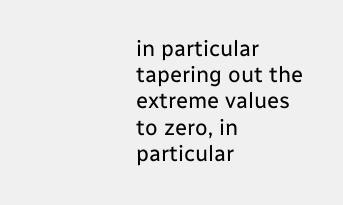in particular tapering out the extreme values to zero, in particular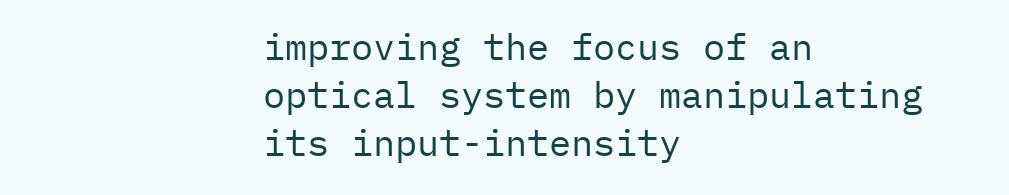improving the focus of an optical system by manipulating its input-intensity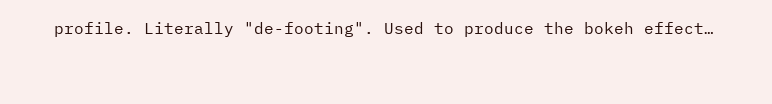profile. Literally "de-footing". Used to produce the bokeh effect…